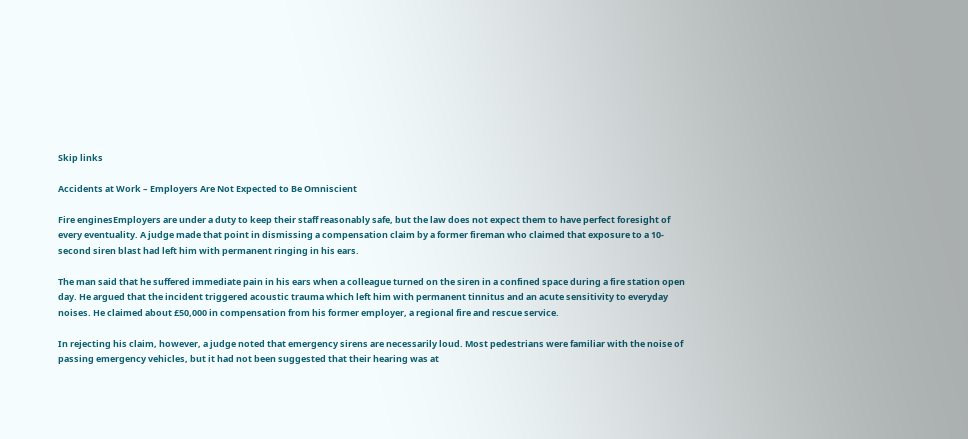Skip links

Accidents at Work – Employers Are Not Expected to Be Omniscient

Fire enginesEmployers are under a duty to keep their staff reasonably safe, but the law does not expect them to have perfect foresight of every eventuality. A judge made that point in dismissing a compensation claim by a former fireman who claimed that exposure to a 10-second siren blast had left him with permanent ringing in his ears.

The man said that he suffered immediate pain in his ears when a colleague turned on the siren in a confined space during a fire station open day. He argued that the incident triggered acoustic trauma which left him with permanent tinnitus and an acute sensitivity to everyday noises. He claimed about £50,000 in compensation from his former employer, a regional fire and rescue service.

In rejecting his claim, however, a judge noted that emergency sirens are necessarily loud. Most pedestrians were familiar with the noise of passing emergency vehicles, but it had not been suggested that their hearing was at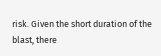risk. Given the short duration of the blast, there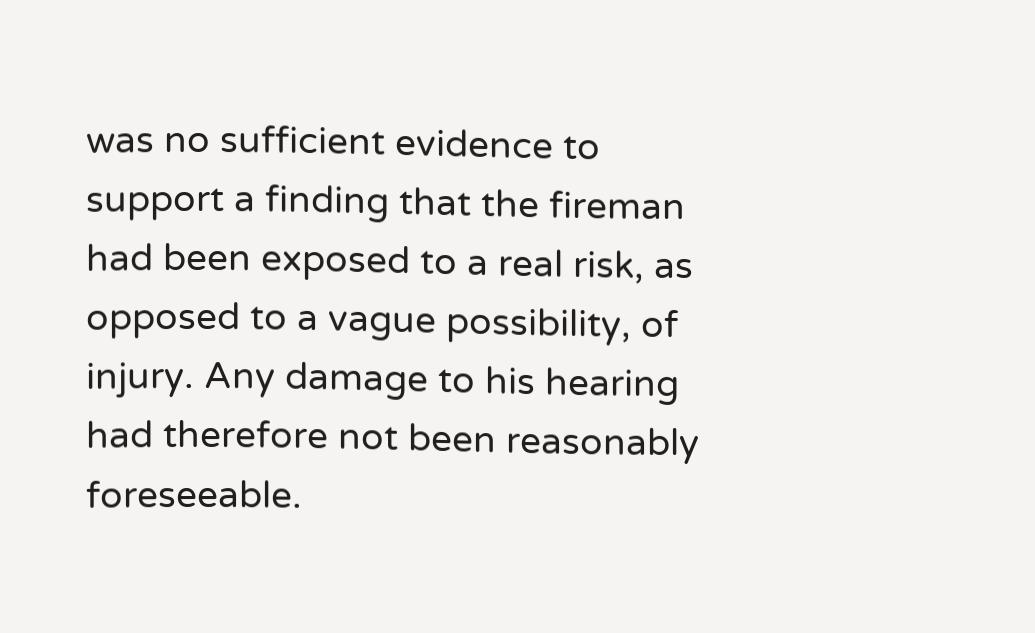was no sufficient evidence to support a finding that the fireman had been exposed to a real risk, as opposed to a vague possibility, of injury. Any damage to his hearing had therefore not been reasonably foreseeable.